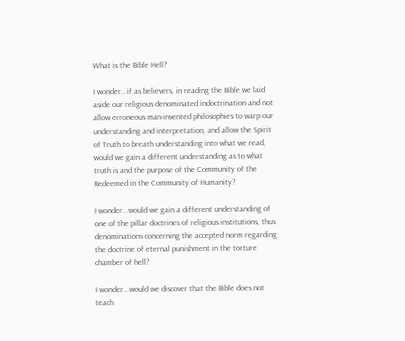What is the Bible Hell?

I wonder...if as believers, in reading the Bible we laid aside our religious denominated indoctrination and not allow erroneous man-invented philosophies to warp our understanding and interpretation, and allow the Spirit of Truth to breath understanding into what we read, would we gain a different understanding as to what truth is and the purpose of the Community of the Redeemed in the Community of Humanity?

I wonder...would we gain a different understanding of one of the pillar doctrines of religious institutions, thus denominations concerning the accepted norm regarding the doctrine of eternal punishment in the torture chamber of hell?

I wonder...would we discover that the Bible does not teach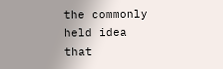the commonly held idea that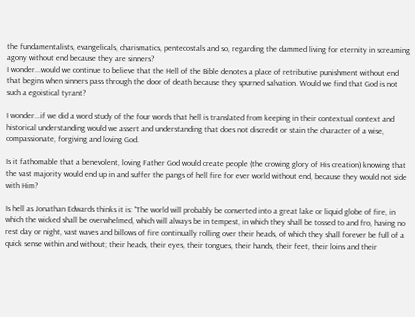the fundamentalists, evangelicals, charismatics, pentecostals and so, regarding the dammed living for eternity in screaming agony without end because they are sinners?
I wonder...would we continue to believe that the Hell of the Bible denotes a place of retributive punishment without end that begins when sinners pass through the door of death because they spurned salvation. Would we find that God is not such a egoistical tyrant?

I wonder...if we did a word study of the four words that hell is translated from keeping in their contextual context and historical understanding would we assert and understanding that does not discredit or stain the character of a wise, compassionate, forgiving and loving God.

Is it fathomable that a benevolent, loving Father God would create people (the crowing glory of His creation) knowing that the vast majority would end up in and suffer the pangs of hell fire for ever world without end, because they would not side with Him?

Is hell as Jonathan Edwards thinks it is: "The world will probably be converted into a great lake or liquid globe of fire, in which the wicked shall be overwhelmed, which will always be in tempest, in which they shall be tossed to and fro, having no rest day or night, vast waves and billows of fire continually rolling over their heads, of which they shall forever be full of a quick sense within and without; their heads, their eyes, their tongues, their hands, their feet, their loins and their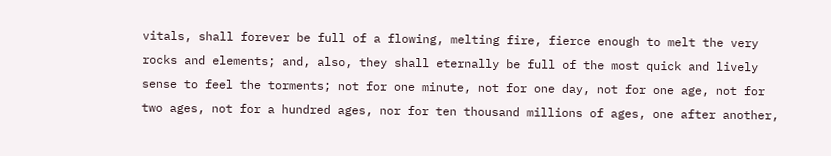vitals, shall forever be full of a flowing, melting fire, fierce enough to melt the very rocks and elements; and, also, they shall eternally be full of the most quick and lively sense to feel the torments; not for one minute, not for one day, not for one age, not for two ages, not for a hundred ages, nor for ten thousand millions of ages, one after another,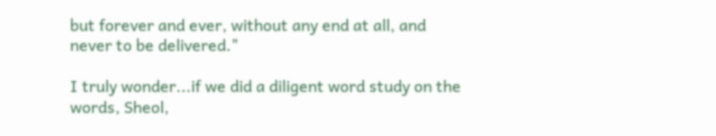but forever and ever, without any end at all, and never to be delivered."

I truly wonder...if we did a diligent word study on the words, Sheol,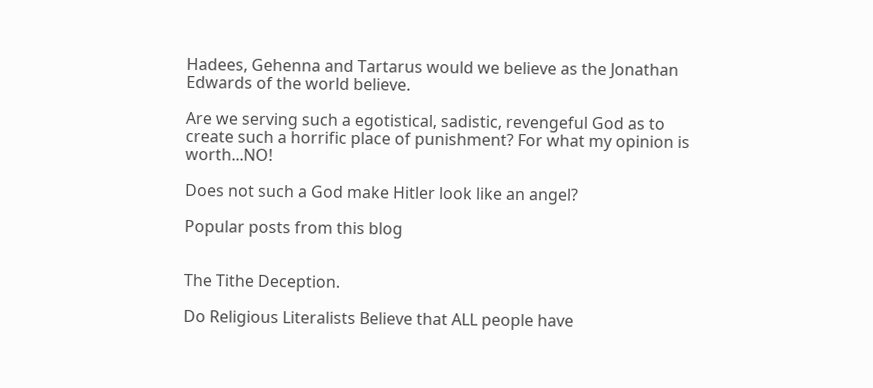Hadees, Gehenna and Tartarus would we believe as the Jonathan Edwards of the world believe.

Are we serving such a egotistical, sadistic, revengeful God as to create such a horrific place of punishment? For what my opinion is worth...NO!

Does not such a God make Hitler look like an angel?

Popular posts from this blog


The Tithe Deception.

Do Religious Literalists Believe that ALL people have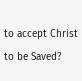to accept Christ to be Saved?